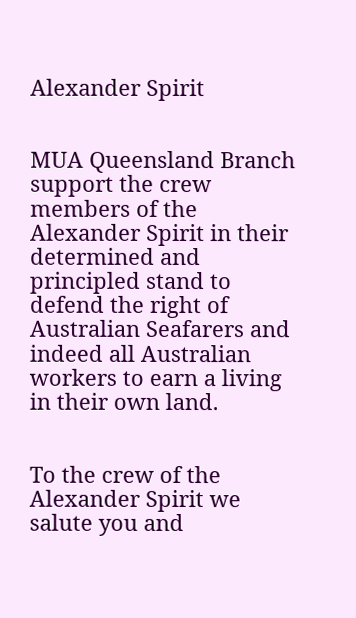Alexander Spirit


MUA Queensland Branch support the crew members of the Alexander Spirit in their determined and principled stand to defend the right of Australian Seafarers and indeed all Australian workers to earn a living in their own land.


To the crew of the Alexander Spirit we salute you and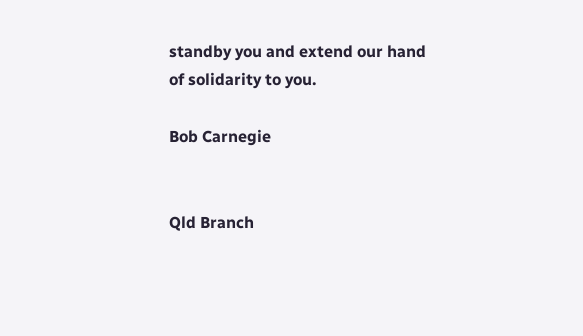standby you and extend our hand of solidarity to you.

Bob Carnegie


Qld Branch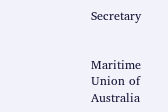Secretary


Maritime Union of Australia